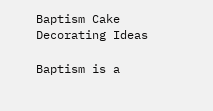Baptism Cake Decorating Ideas

Baptism is a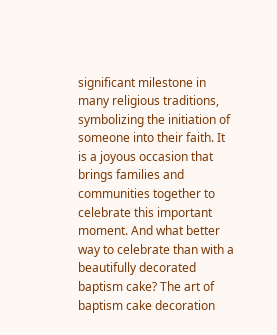significant milestone in many religious traditions, symbolizing the initiation of someone into their faith. It is a joyous occasion that brings families and communities together to celebrate this important moment. And what better way to celebrate than with a beautifully decorated baptism cake? The art of baptism cake decoration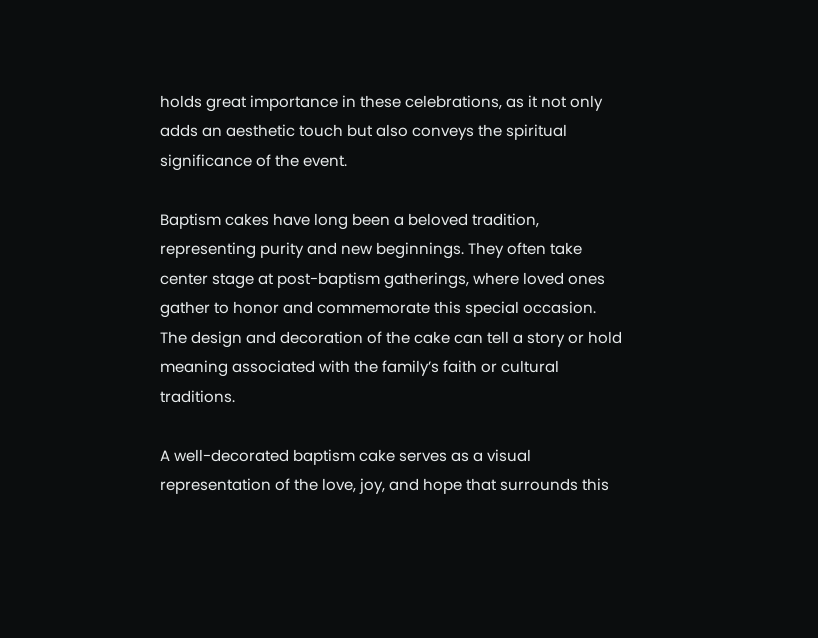holds great importance in these celebrations, as it not only adds an aesthetic touch but also conveys the spiritual significance of the event.

Baptism cakes have long been a beloved tradition, representing purity and new beginnings. They often take center stage at post-baptism gatherings, where loved ones gather to honor and commemorate this special occasion. The design and decoration of the cake can tell a story or hold meaning associated with the family’s faith or cultural traditions.

A well-decorated baptism cake serves as a visual representation of the love, joy, and hope that surrounds this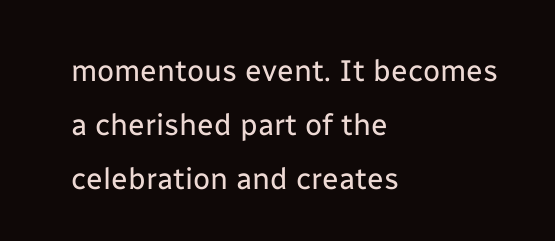momentous event. It becomes a cherished part of the celebration and creates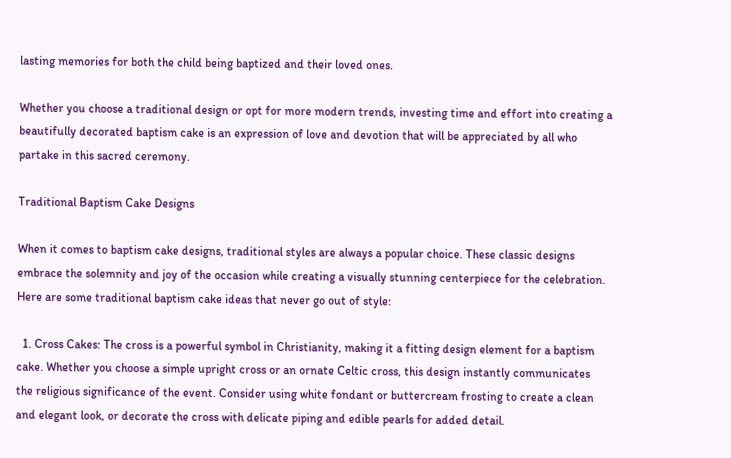lasting memories for both the child being baptized and their loved ones.

Whether you choose a traditional design or opt for more modern trends, investing time and effort into creating a beautifully decorated baptism cake is an expression of love and devotion that will be appreciated by all who partake in this sacred ceremony.

Traditional Baptism Cake Designs

When it comes to baptism cake designs, traditional styles are always a popular choice. These classic designs embrace the solemnity and joy of the occasion while creating a visually stunning centerpiece for the celebration. Here are some traditional baptism cake ideas that never go out of style:

  1. Cross Cakes: The cross is a powerful symbol in Christianity, making it a fitting design element for a baptism cake. Whether you choose a simple upright cross or an ornate Celtic cross, this design instantly communicates the religious significance of the event. Consider using white fondant or buttercream frosting to create a clean and elegant look, or decorate the cross with delicate piping and edible pearls for added detail.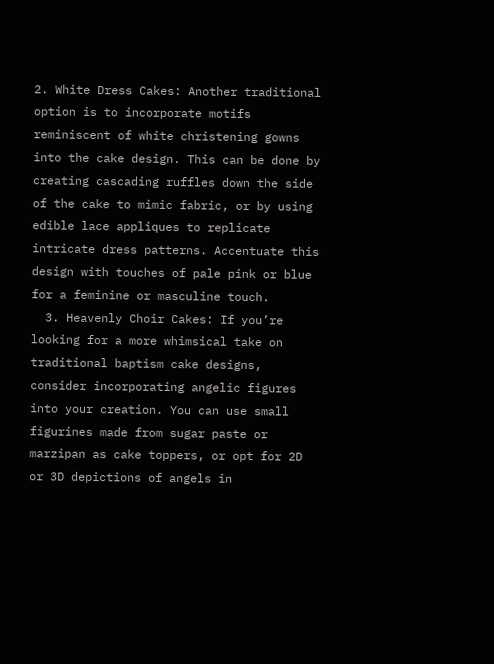2. White Dress Cakes: Another traditional option is to incorporate motifs reminiscent of white christening gowns into the cake design. This can be done by creating cascading ruffles down the side of the cake to mimic fabric, or by using edible lace appliques to replicate intricate dress patterns. Accentuate this design with touches of pale pink or blue for a feminine or masculine touch.
  3. Heavenly Choir Cakes: If you’re looking for a more whimsical take on traditional baptism cake designs, consider incorporating angelic figures into your creation. You can use small figurines made from sugar paste or marzipan as cake toppers, or opt for 2D or 3D depictions of angels in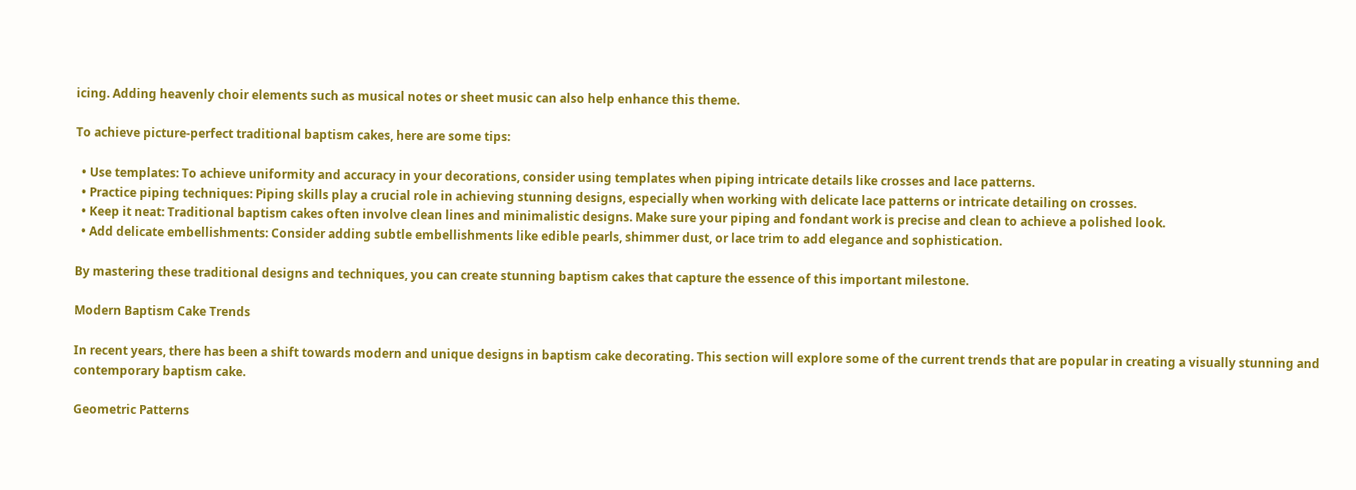icing. Adding heavenly choir elements such as musical notes or sheet music can also help enhance this theme.

To achieve picture-perfect traditional baptism cakes, here are some tips:

  • Use templates: To achieve uniformity and accuracy in your decorations, consider using templates when piping intricate details like crosses and lace patterns.
  • Practice piping techniques: Piping skills play a crucial role in achieving stunning designs, especially when working with delicate lace patterns or intricate detailing on crosses.
  • Keep it neat: Traditional baptism cakes often involve clean lines and minimalistic designs. Make sure your piping and fondant work is precise and clean to achieve a polished look.
  • Add delicate embellishments: Consider adding subtle embellishments like edible pearls, shimmer dust, or lace trim to add elegance and sophistication.

By mastering these traditional designs and techniques, you can create stunning baptism cakes that capture the essence of this important milestone.

Modern Baptism Cake Trends

In recent years, there has been a shift towards modern and unique designs in baptism cake decorating. This section will explore some of the current trends that are popular in creating a visually stunning and contemporary baptism cake.

Geometric Patterns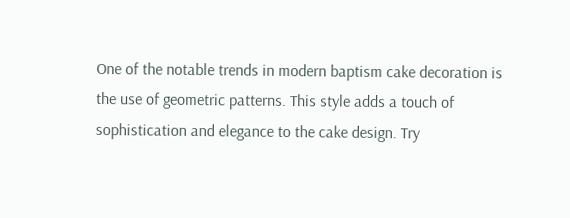One of the notable trends in modern baptism cake decoration is the use of geometric patterns. This style adds a touch of sophistication and elegance to the cake design. Try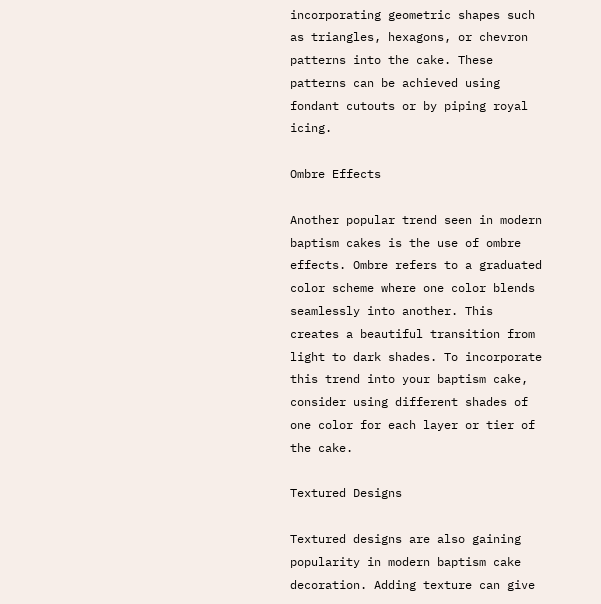incorporating geometric shapes such as triangles, hexagons, or chevron patterns into the cake. These patterns can be achieved using fondant cutouts or by piping royal icing.

Ombre Effects

Another popular trend seen in modern baptism cakes is the use of ombre effects. Ombre refers to a graduated color scheme where one color blends seamlessly into another. This creates a beautiful transition from light to dark shades. To incorporate this trend into your baptism cake, consider using different shades of one color for each layer or tier of the cake.

Textured Designs

Textured designs are also gaining popularity in modern baptism cake decoration. Adding texture can give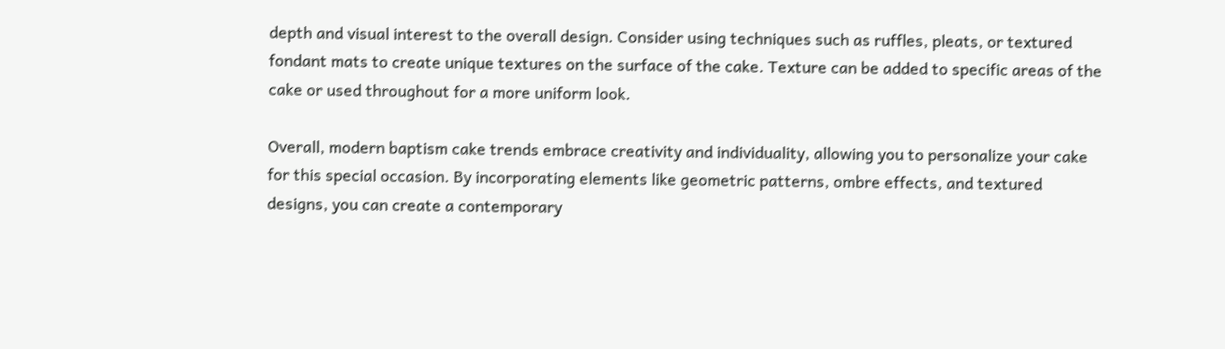depth and visual interest to the overall design. Consider using techniques such as ruffles, pleats, or textured fondant mats to create unique textures on the surface of the cake. Texture can be added to specific areas of the cake or used throughout for a more uniform look.

Overall, modern baptism cake trends embrace creativity and individuality, allowing you to personalize your cake for this special occasion. By incorporating elements like geometric patterns, ombre effects, and textured designs, you can create a contemporary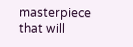masterpiece that will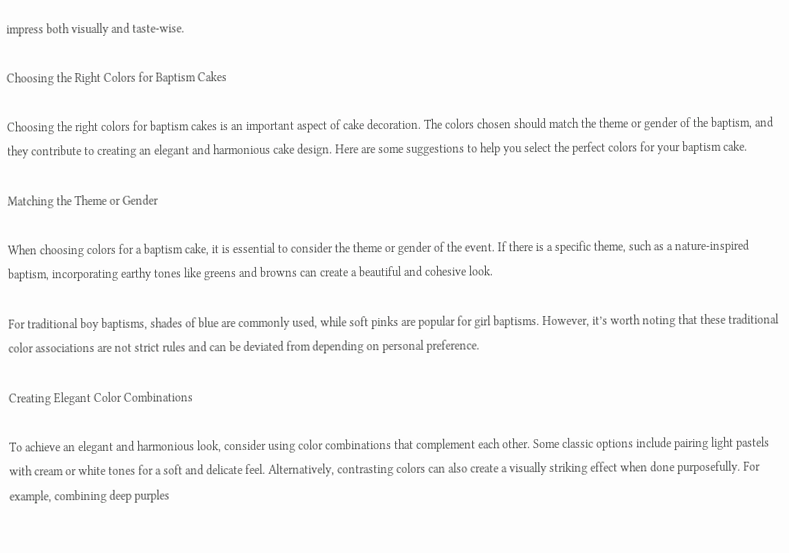impress both visually and taste-wise.

Choosing the Right Colors for Baptism Cakes

Choosing the right colors for baptism cakes is an important aspect of cake decoration. The colors chosen should match the theme or gender of the baptism, and they contribute to creating an elegant and harmonious cake design. Here are some suggestions to help you select the perfect colors for your baptism cake.

Matching the Theme or Gender

When choosing colors for a baptism cake, it is essential to consider the theme or gender of the event. If there is a specific theme, such as a nature-inspired baptism, incorporating earthy tones like greens and browns can create a beautiful and cohesive look.

For traditional boy baptisms, shades of blue are commonly used, while soft pinks are popular for girl baptisms. However, it’s worth noting that these traditional color associations are not strict rules and can be deviated from depending on personal preference.

Creating Elegant Color Combinations

To achieve an elegant and harmonious look, consider using color combinations that complement each other. Some classic options include pairing light pastels with cream or white tones for a soft and delicate feel. Alternatively, contrasting colors can also create a visually striking effect when done purposefully. For example, combining deep purples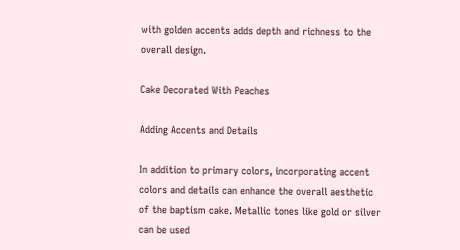with golden accents adds depth and richness to the overall design.

Cake Decorated With Peaches

Adding Accents and Details

In addition to primary colors, incorporating accent colors and details can enhance the overall aesthetic of the baptism cake. Metallic tones like gold or silver can be used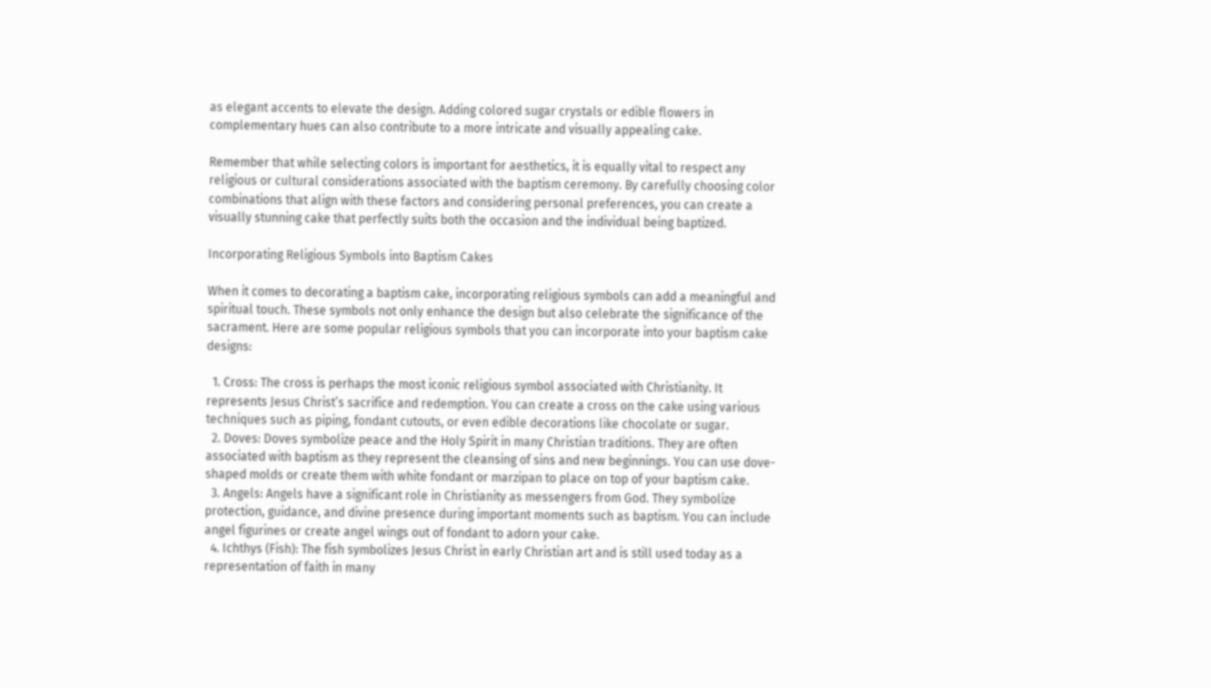as elegant accents to elevate the design. Adding colored sugar crystals or edible flowers in complementary hues can also contribute to a more intricate and visually appealing cake.

Remember that while selecting colors is important for aesthetics, it is equally vital to respect any religious or cultural considerations associated with the baptism ceremony. By carefully choosing color combinations that align with these factors and considering personal preferences, you can create a visually stunning cake that perfectly suits both the occasion and the individual being baptized.

Incorporating Religious Symbols into Baptism Cakes

When it comes to decorating a baptism cake, incorporating religious symbols can add a meaningful and spiritual touch. These symbols not only enhance the design but also celebrate the significance of the sacrament. Here are some popular religious symbols that you can incorporate into your baptism cake designs:

  1. Cross: The cross is perhaps the most iconic religious symbol associated with Christianity. It represents Jesus Christ’s sacrifice and redemption. You can create a cross on the cake using various techniques such as piping, fondant cutouts, or even edible decorations like chocolate or sugar.
  2. Doves: Doves symbolize peace and the Holy Spirit in many Christian traditions. They are often associated with baptism as they represent the cleansing of sins and new beginnings. You can use dove-shaped molds or create them with white fondant or marzipan to place on top of your baptism cake.
  3. Angels: Angels have a significant role in Christianity as messengers from God. They symbolize protection, guidance, and divine presence during important moments such as baptism. You can include angel figurines or create angel wings out of fondant to adorn your cake.
  4. Ichthys (Fish): The fish symbolizes Jesus Christ in early Christian art and is still used today as a representation of faith in many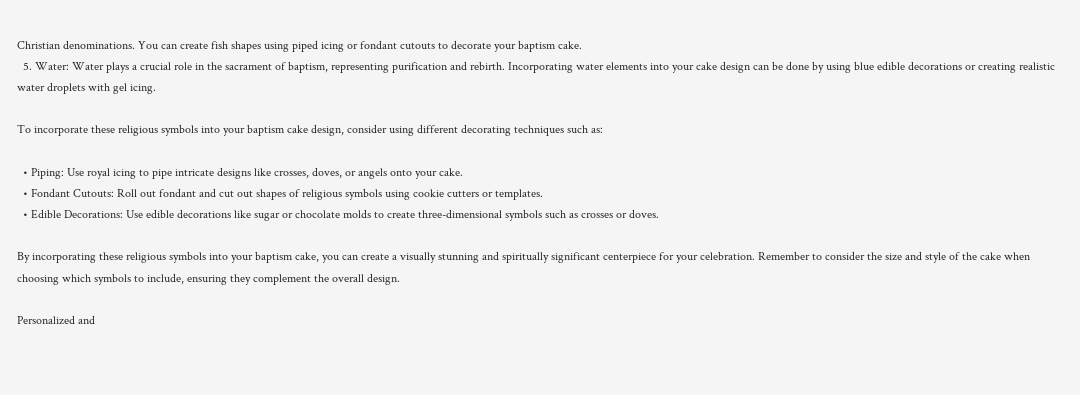Christian denominations. You can create fish shapes using piped icing or fondant cutouts to decorate your baptism cake.
  5. Water: Water plays a crucial role in the sacrament of baptism, representing purification and rebirth. Incorporating water elements into your cake design can be done by using blue edible decorations or creating realistic water droplets with gel icing.

To incorporate these religious symbols into your baptism cake design, consider using different decorating techniques such as:

  • Piping: Use royal icing to pipe intricate designs like crosses, doves, or angels onto your cake.
  • Fondant Cutouts: Roll out fondant and cut out shapes of religious symbols using cookie cutters or templates.
  • Edible Decorations: Use edible decorations like sugar or chocolate molds to create three-dimensional symbols such as crosses or doves.

By incorporating these religious symbols into your baptism cake, you can create a visually stunning and spiritually significant centerpiece for your celebration. Remember to consider the size and style of the cake when choosing which symbols to include, ensuring they complement the overall design.

Personalized and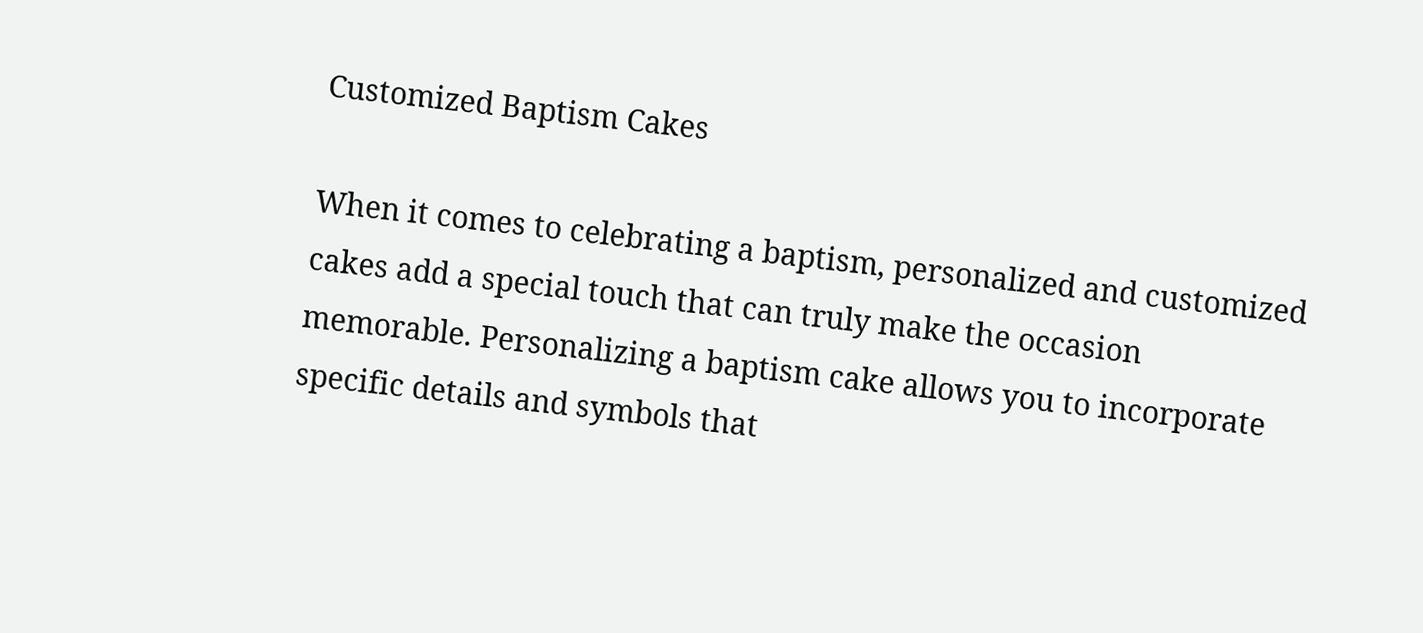Customized Baptism Cakes

When it comes to celebrating a baptism, personalized and customized cakes add a special touch that can truly make the occasion memorable. Personalizing a baptism cake allows you to incorporate specific details and symbols that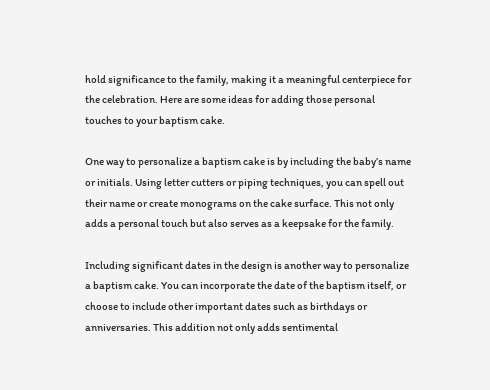hold significance to the family, making it a meaningful centerpiece for the celebration. Here are some ideas for adding those personal touches to your baptism cake.

One way to personalize a baptism cake is by including the baby’s name or initials. Using letter cutters or piping techniques, you can spell out their name or create monograms on the cake surface. This not only adds a personal touch but also serves as a keepsake for the family.

Including significant dates in the design is another way to personalize a baptism cake. You can incorporate the date of the baptism itself, or choose to include other important dates such as birthdays or anniversaries. This addition not only adds sentimental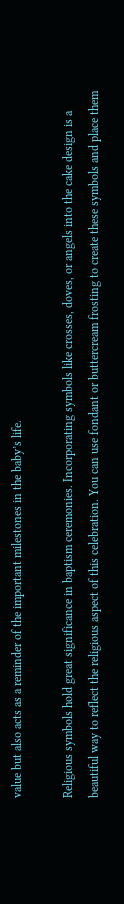value but also acts as a reminder of the important milestones in the baby’s life.

Religious symbols hold great significance in baptism ceremonies. Incorporating symbols like crosses, doves, or angels into the cake design is a beautiful way to reflect the religious aspect of this celebration. You can use fondant or buttercream frosting to create these symbols and place them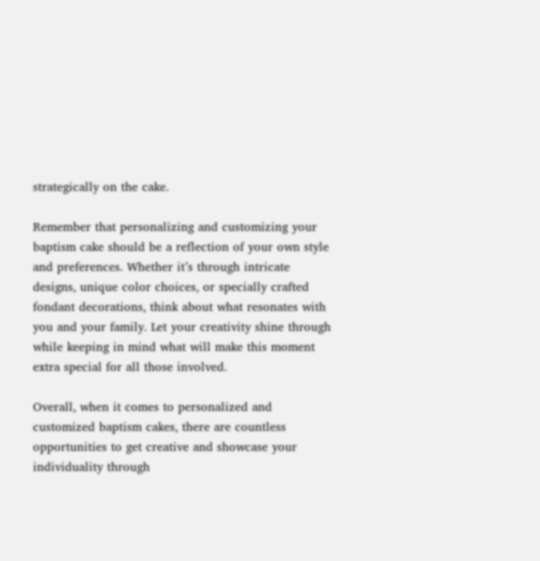strategically on the cake.

Remember that personalizing and customizing your baptism cake should be a reflection of your own style and preferences. Whether it’s through intricate designs, unique color choices, or specially crafted fondant decorations, think about what resonates with you and your family. Let your creativity shine through while keeping in mind what will make this moment extra special for all those involved.

Overall, when it comes to personalized and customized baptism cakes, there are countless opportunities to get creative and showcase your individuality through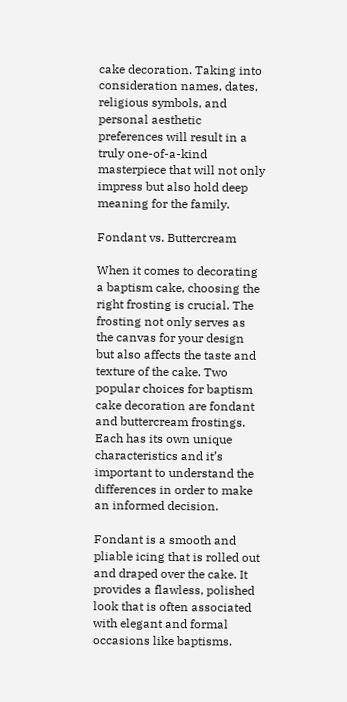cake decoration. Taking into consideration names, dates, religious symbols, and personal aesthetic preferences will result in a truly one-of-a-kind masterpiece that will not only impress but also hold deep meaning for the family.

Fondant vs. Buttercream

When it comes to decorating a baptism cake, choosing the right frosting is crucial. The frosting not only serves as the canvas for your design but also affects the taste and texture of the cake. Two popular choices for baptism cake decoration are fondant and buttercream frostings. Each has its own unique characteristics and it’s important to understand the differences in order to make an informed decision.

Fondant is a smooth and pliable icing that is rolled out and draped over the cake. It provides a flawless, polished look that is often associated with elegant and formal occasions like baptisms.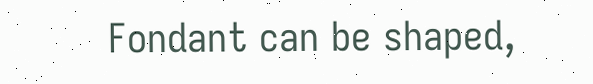Fondant can be shaped,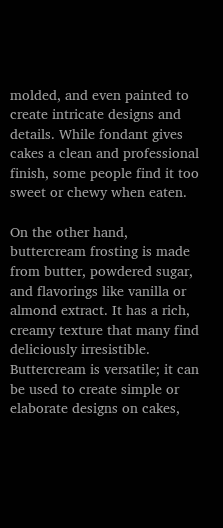molded, and even painted to create intricate designs and details. While fondant gives cakes a clean and professional finish, some people find it too sweet or chewy when eaten.

On the other hand, buttercream frosting is made from butter, powdered sugar, and flavorings like vanilla or almond extract. It has a rich, creamy texture that many find deliciously irresistible. Buttercream is versatile; it can be used to create simple or elaborate designs on cakes,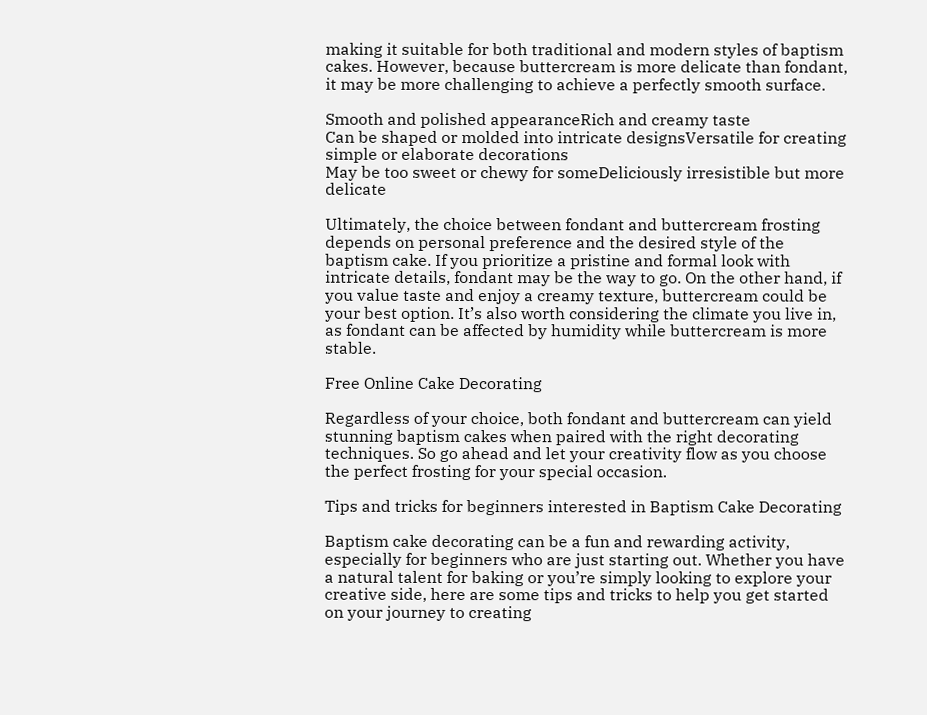making it suitable for both traditional and modern styles of baptism cakes. However, because buttercream is more delicate than fondant, it may be more challenging to achieve a perfectly smooth surface.

Smooth and polished appearanceRich and creamy taste
Can be shaped or molded into intricate designsVersatile for creating simple or elaborate decorations
May be too sweet or chewy for someDeliciously irresistible but more delicate

Ultimately, the choice between fondant and buttercream frosting depends on personal preference and the desired style of the baptism cake. If you prioritize a pristine and formal look with intricate details, fondant may be the way to go. On the other hand, if you value taste and enjoy a creamy texture, buttercream could be your best option. It’s also worth considering the climate you live in, as fondant can be affected by humidity while buttercream is more stable.

Free Online Cake Decorating

Regardless of your choice, both fondant and buttercream can yield stunning baptism cakes when paired with the right decorating techniques. So go ahead and let your creativity flow as you choose the perfect frosting for your special occasion.

Tips and tricks for beginners interested in Baptism Cake Decorating

Baptism cake decorating can be a fun and rewarding activity, especially for beginners who are just starting out. Whether you have a natural talent for baking or you’re simply looking to explore your creative side, here are some tips and tricks to help you get started on your journey to creating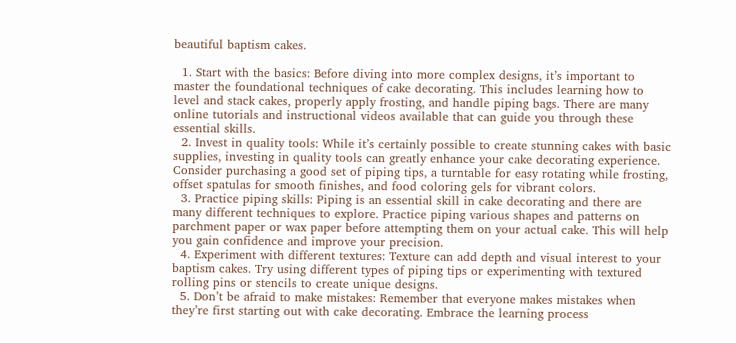beautiful baptism cakes.

  1. Start with the basics: Before diving into more complex designs, it’s important to master the foundational techniques of cake decorating. This includes learning how to level and stack cakes, properly apply frosting, and handle piping bags. There are many online tutorials and instructional videos available that can guide you through these essential skills.
  2. Invest in quality tools: While it’s certainly possible to create stunning cakes with basic supplies, investing in quality tools can greatly enhance your cake decorating experience. Consider purchasing a good set of piping tips, a turntable for easy rotating while frosting, offset spatulas for smooth finishes, and food coloring gels for vibrant colors.
  3. Practice piping skills: Piping is an essential skill in cake decorating and there are many different techniques to explore. Practice piping various shapes and patterns on parchment paper or wax paper before attempting them on your actual cake. This will help you gain confidence and improve your precision.
  4. Experiment with different textures: Texture can add depth and visual interest to your baptism cakes. Try using different types of piping tips or experimenting with textured rolling pins or stencils to create unique designs.
  5. Don’t be afraid to make mistakes: Remember that everyone makes mistakes when they’re first starting out with cake decorating. Embrace the learning process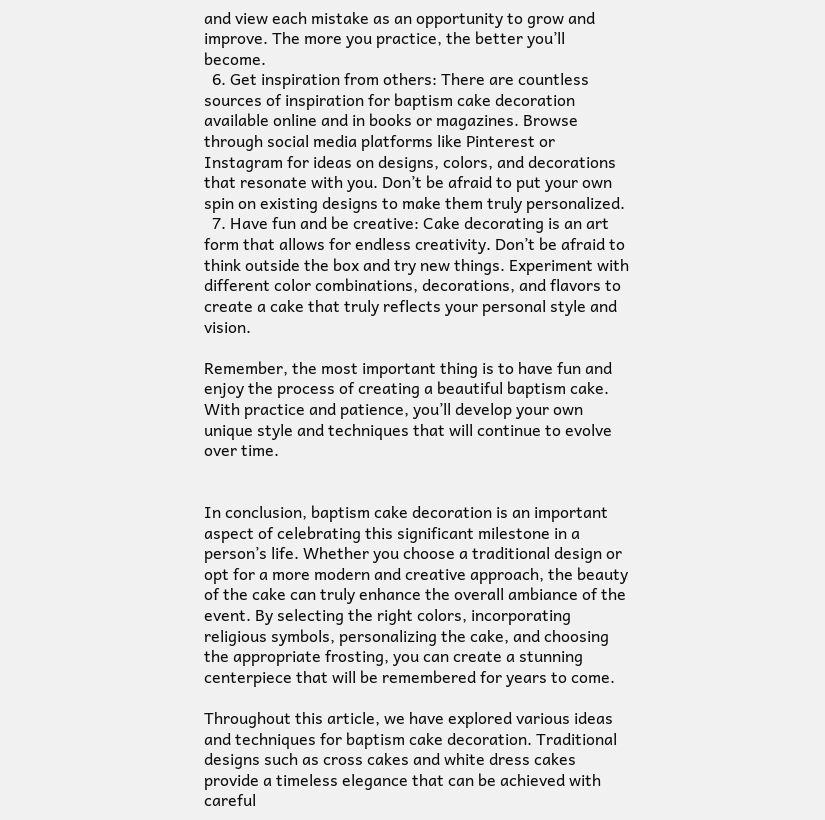and view each mistake as an opportunity to grow and improve. The more you practice, the better you’ll become.
  6. Get inspiration from others: There are countless sources of inspiration for baptism cake decoration available online and in books or magazines. Browse through social media platforms like Pinterest or Instagram for ideas on designs, colors, and decorations that resonate with you. Don’t be afraid to put your own spin on existing designs to make them truly personalized.
  7. Have fun and be creative: Cake decorating is an art form that allows for endless creativity. Don’t be afraid to think outside the box and try new things. Experiment with different color combinations, decorations, and flavors to create a cake that truly reflects your personal style and vision.

Remember, the most important thing is to have fun and enjoy the process of creating a beautiful baptism cake. With practice and patience, you’ll develop your own unique style and techniques that will continue to evolve over time.


In conclusion, baptism cake decoration is an important aspect of celebrating this significant milestone in a person’s life. Whether you choose a traditional design or opt for a more modern and creative approach, the beauty of the cake can truly enhance the overall ambiance of the event. By selecting the right colors, incorporating religious symbols, personalizing the cake, and choosing the appropriate frosting, you can create a stunning centerpiece that will be remembered for years to come.

Throughout this article, we have explored various ideas and techniques for baptism cake decoration. Traditional designs such as cross cakes and white dress cakes provide a timeless elegance that can be achieved with careful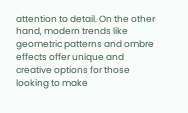attention to detail. On the other hand, modern trends like geometric patterns and ombre effects offer unique and creative options for those looking to make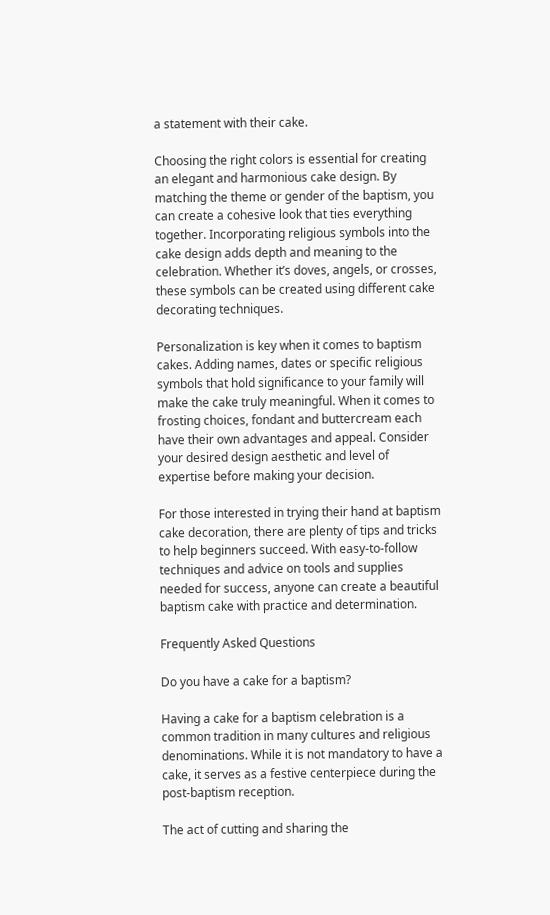a statement with their cake.

Choosing the right colors is essential for creating an elegant and harmonious cake design. By matching the theme or gender of the baptism, you can create a cohesive look that ties everything together. Incorporating religious symbols into the cake design adds depth and meaning to the celebration. Whether it’s doves, angels, or crosses, these symbols can be created using different cake decorating techniques.

Personalization is key when it comes to baptism cakes. Adding names, dates or specific religious symbols that hold significance to your family will make the cake truly meaningful. When it comes to frosting choices, fondant and buttercream each have their own advantages and appeal. Consider your desired design aesthetic and level of expertise before making your decision.

For those interested in trying their hand at baptism cake decoration, there are plenty of tips and tricks to help beginners succeed. With easy-to-follow techniques and advice on tools and supplies needed for success, anyone can create a beautiful baptism cake with practice and determination.

Frequently Asked Questions

Do you have a cake for a baptism?

Having a cake for a baptism celebration is a common tradition in many cultures and religious denominations. While it is not mandatory to have a cake, it serves as a festive centerpiece during the post-baptism reception.

The act of cutting and sharing the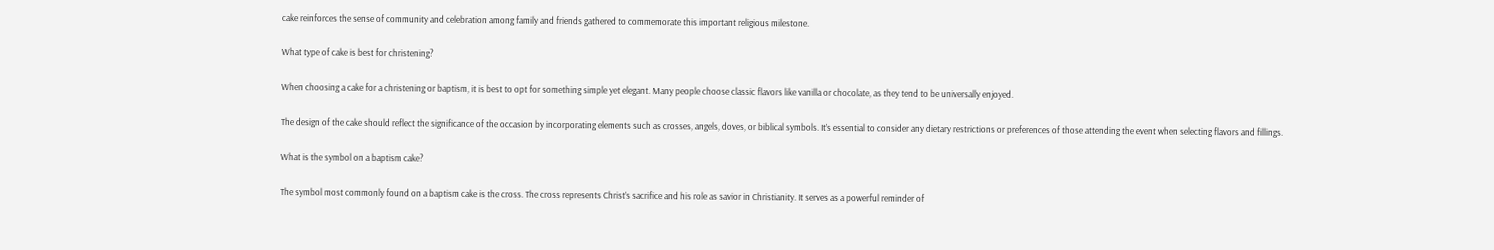cake reinforces the sense of community and celebration among family and friends gathered to commemorate this important religious milestone.

What type of cake is best for christening?

When choosing a cake for a christening or baptism, it is best to opt for something simple yet elegant. Many people choose classic flavors like vanilla or chocolate, as they tend to be universally enjoyed.

The design of the cake should reflect the significance of the occasion by incorporating elements such as crosses, angels, doves, or biblical symbols. It’s essential to consider any dietary restrictions or preferences of those attending the event when selecting flavors and fillings.

What is the symbol on a baptism cake?

The symbol most commonly found on a baptism cake is the cross. The cross represents Christ’s sacrifice and his role as savior in Christianity. It serves as a powerful reminder of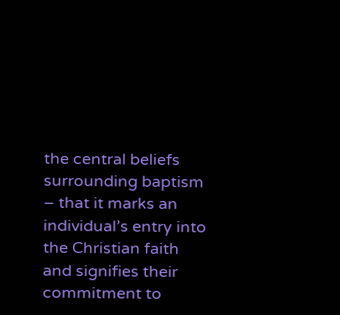the central beliefs surrounding baptism – that it marks an individual’s entry into the Christian faith and signifies their commitment to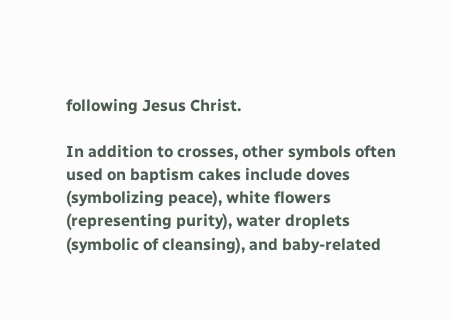following Jesus Christ.

In addition to crosses, other symbols often used on baptism cakes include doves (symbolizing peace), white flowers (representing purity), water droplets (symbolic of cleansing), and baby-related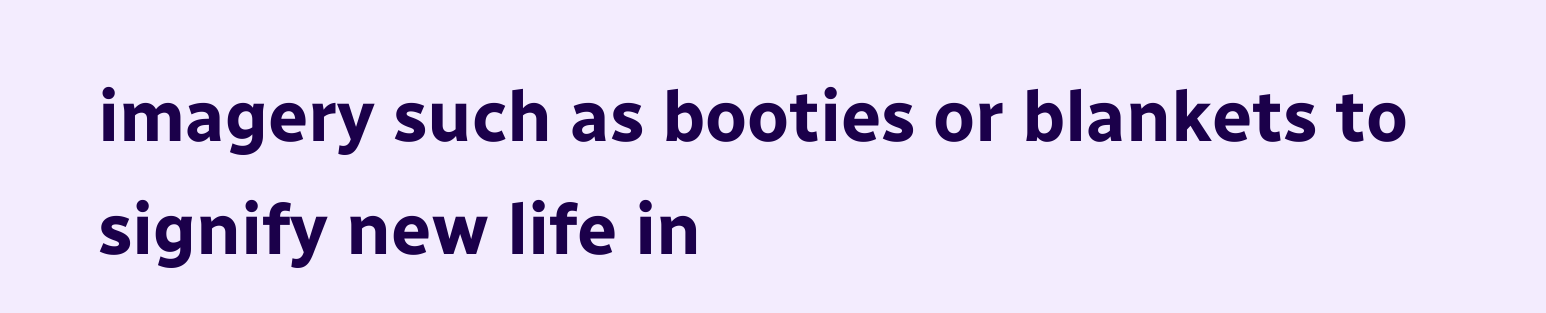imagery such as booties or blankets to signify new life in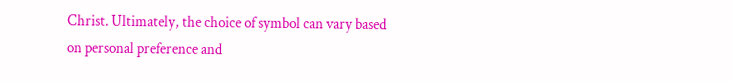Christ. Ultimately, the choice of symbol can vary based on personal preference and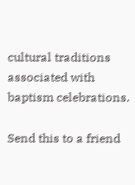cultural traditions associated with baptism celebrations.

Send this to a friend